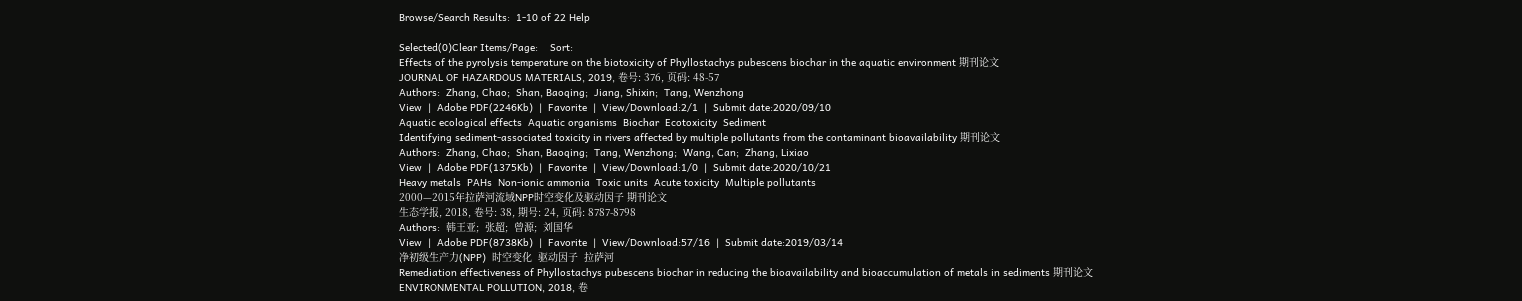Browse/Search Results:  1-10 of 22 Help

Selected(0)Clear Items/Page:    Sort:
Effects of the pyrolysis temperature on the biotoxicity of Phyllostachys pubescens biochar in the aquatic environment 期刊论文
JOURNAL OF HAZARDOUS MATERIALS, 2019, 卷号: 376, 页码: 48-57
Authors:  Zhang, Chao;  Shan, Baoqing;  Jiang, Shixin;  Tang, Wenzhong
View  |  Adobe PDF(2246Kb)  |  Favorite  |  View/Download:2/1  |  Submit date:2020/09/10
Aquatic ecological effects  Aquatic organisms  Biochar  Ecotoxicity  Sediment
Identifying sediment-associated toxicity in rivers affected by multiple pollutants from the contaminant bioavailability 期刊论文
Authors:  Zhang, Chao;  Shan, Baoqing;  Tang, Wenzhong;  Wang, Can;  Zhang, Lixiao
View  |  Adobe PDF(1375Kb)  |  Favorite  |  View/Download:1/0  |  Submit date:2020/10/21
Heavy metals  PAHs  Non-ionic ammonia  Toxic units  Acute toxicity  Multiple pollutants
2000—2015年拉萨河流域NPP时空变化及驱动因子 期刊论文
生态学报, 2018, 卷号: 38, 期号: 24, 页码: 8787-8798
Authors:  韩王亚;  张超;  曾源;  刘国华
View  |  Adobe PDF(8738Kb)  |  Favorite  |  View/Download:57/16  |  Submit date:2019/03/14
净初级生产力(NPP)  时空变化  驱动因子  拉萨河
Remediation effectiveness of Phyllostachys pubescens biochar in reducing the bioavailability and bioaccumulation of metals in sediments 期刊论文
ENVIRONMENTAL POLLUTION, 2018, 卷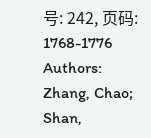号: 242, 页码: 1768-1776
Authors:  Zhang, Chao;  Shan,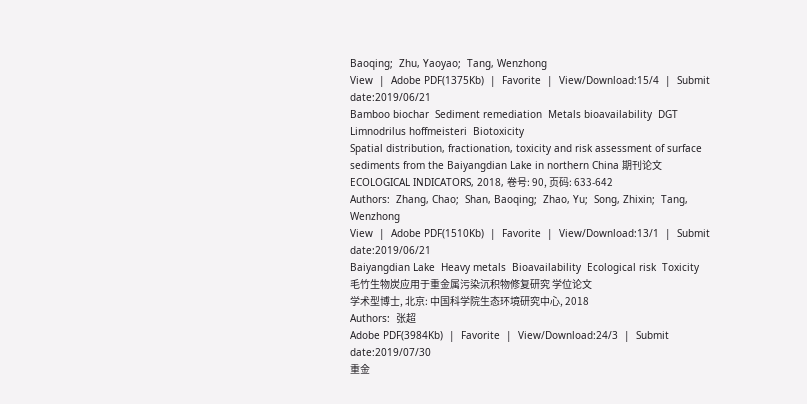Baoqing;  Zhu, Yaoyao;  Tang, Wenzhong
View  |  Adobe PDF(1375Kb)  |  Favorite  |  View/Download:15/4  |  Submit date:2019/06/21
Bamboo biochar  Sediment remediation  Metals bioavailability  DGT  Limnodrilus hoffmeisteri  Biotoxicity
Spatial distribution, fractionation, toxicity and risk assessment of surface sediments from the Baiyangdian Lake in northern China 期刊论文
ECOLOGICAL INDICATORS, 2018, 卷号: 90, 页码: 633-642
Authors:  Zhang, Chao;  Shan, Baoqing;  Zhao, Yu;  Song, Zhixin;  Tang, Wenzhong
View  |  Adobe PDF(1510Kb)  |  Favorite  |  View/Download:13/1  |  Submit date:2019/06/21
Baiyangdian Lake  Heavy metals  Bioavailability  Ecological risk  Toxicity
毛竹生物炭应用于重金属污染沉积物修复研究 学位论文
学术型博士, 北京: 中国科学院生态环境研究中心, 2018
Authors:  张超
Adobe PDF(3984Kb)  |  Favorite  |  View/Download:24/3  |  Submit date:2019/07/30
重金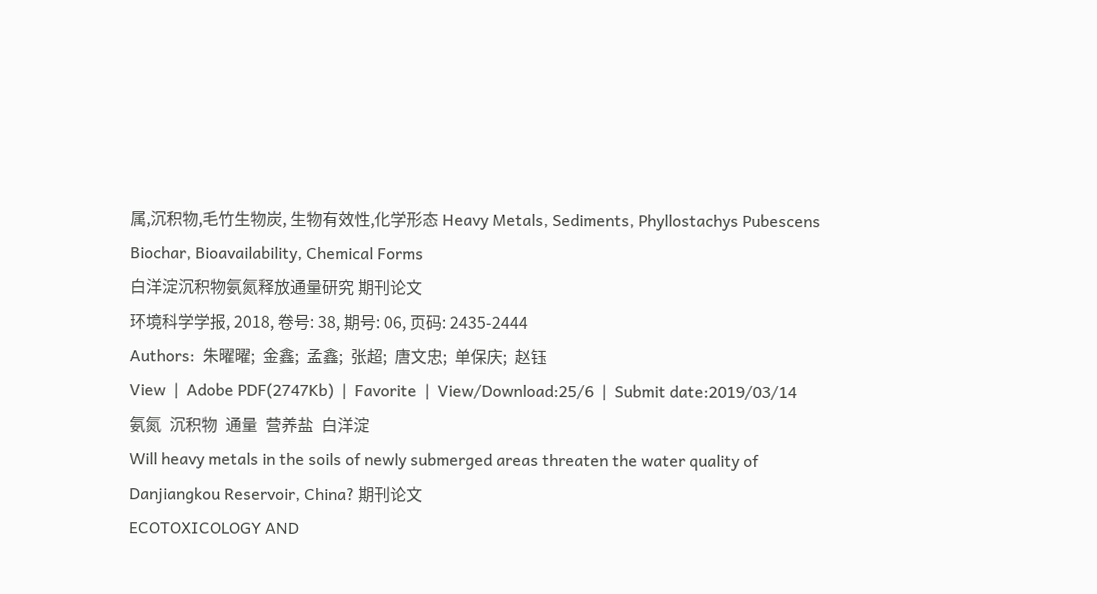属,沉积物,毛竹生物炭, 生物有效性,化学形态 Heavy Metals, Sediments, Phyllostachys Pubescens Biochar, Bioavailability, Chemical Forms
白洋淀沉积物氨氮释放通量研究 期刊论文
环境科学学报, 2018, 卷号: 38, 期号: 06, 页码: 2435-2444
Authors:  朱曜曜;  金鑫;  孟鑫;  张超;  唐文忠;  单保庆;  赵钰
View  |  Adobe PDF(2747Kb)  |  Favorite  |  View/Download:25/6  |  Submit date:2019/03/14
氨氮  沉积物  通量  营养盐  白洋淀
Will heavy metals in the soils of newly submerged areas threaten the water quality of Danjiangkou Reservoir, China? 期刊论文
ECOTOXICOLOGY AND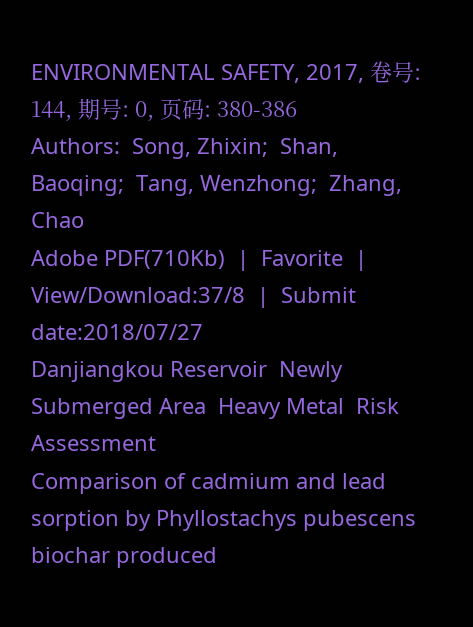ENVIRONMENTAL SAFETY, 2017, 卷号: 144, 期号: 0, 页码: 380-386
Authors:  Song, Zhixin;  Shan, Baoqing;  Tang, Wenzhong;  Zhang, Chao
Adobe PDF(710Kb)  |  Favorite  |  View/Download:37/8  |  Submit date:2018/07/27
Danjiangkou Reservoir  Newly Submerged Area  Heavy Metal  Risk Assessment
Comparison of cadmium and lead sorption by Phyllostachys pubescens biochar produced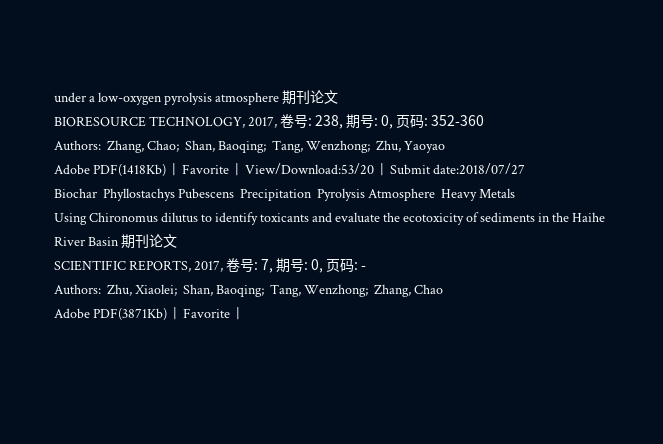under a low-oxygen pyrolysis atmosphere 期刊论文
BIORESOURCE TECHNOLOGY, 2017, 卷号: 238, 期号: 0, 页码: 352-360
Authors:  Zhang, Chao;  Shan, Baoqing;  Tang, Wenzhong;  Zhu, Yaoyao
Adobe PDF(1418Kb)  |  Favorite  |  View/Download:53/20  |  Submit date:2018/07/27
Biochar  Phyllostachys Pubescens  Precipitation  Pyrolysis Atmosphere  Heavy Metals
Using Chironomus dilutus to identify toxicants and evaluate the ecotoxicity of sediments in the Haihe River Basin 期刊论文
SCIENTIFIC REPORTS, 2017, 卷号: 7, 期号: 0, 页码: -
Authors:  Zhu, Xiaolei;  Shan, Baoqing;  Tang, Wenzhong;  Zhang, Chao
Adobe PDF(3871Kb)  |  Favorite  |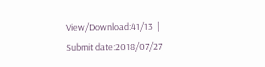View/Download:41/13  |  Submit date:2018/07/27